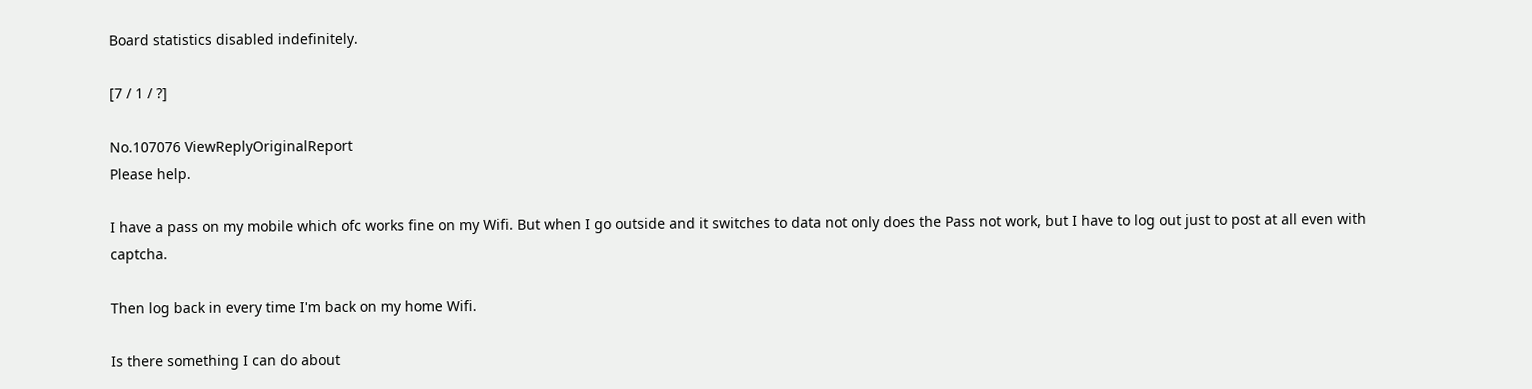Board statistics disabled indefinitely.

[7 / 1 / ?]

No.107076 ViewReplyOriginalReport
Please help.

I have a pass on my mobile which ofc works fine on my Wifi. But when I go outside and it switches to data not only does the Pass not work, but I have to log out just to post at all even with captcha.

Then log back in every time I'm back on my home Wifi.

Is there something I can do about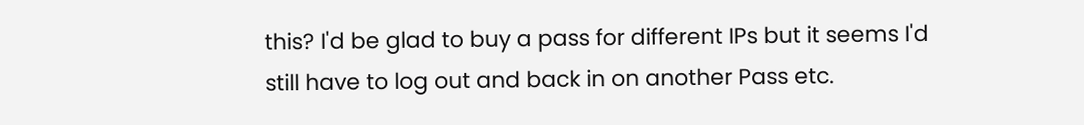this? I'd be glad to buy a pass for different IPs but it seems I'd still have to log out and back in on another Pass etc.